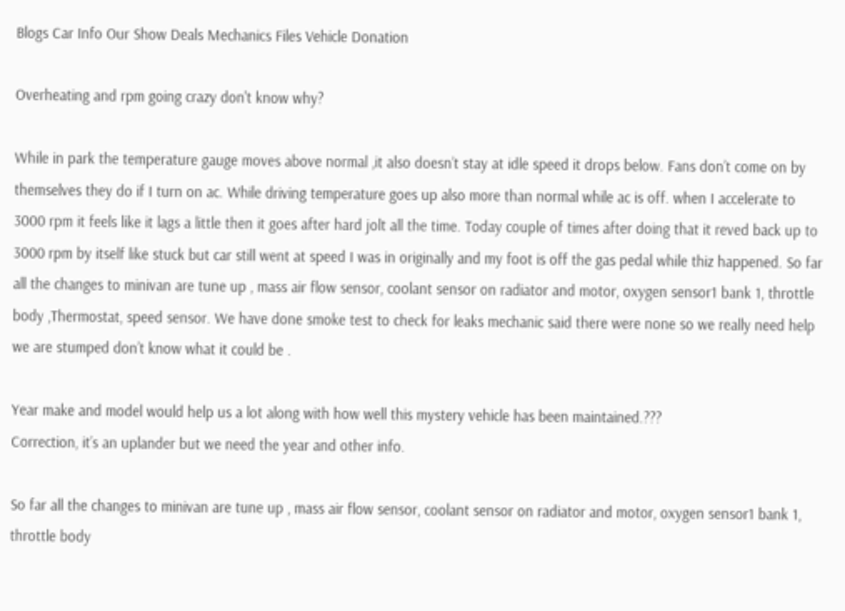Blogs Car Info Our Show Deals Mechanics Files Vehicle Donation

Overheating and rpm going crazy don't know why?

While in park the temperature gauge moves above normal ,it also doesn’t stay at idle speed it drops below. Fans don’t come on by themselves they do if I turn on ac. While driving temperature goes up also more than normal while ac is off. when I accelerate to 3000 rpm it feels like it lags a little then it goes after hard jolt all the time. Today couple of times after doing that it reved back up to 3000 rpm by itself like stuck but car still went at speed I was in originally and my foot is off the gas pedal while thiz happened. So far all the changes to minivan are tune up , mass air flow sensor, coolant sensor on radiator and motor, oxygen sensor1 bank 1, throttle body ,Thermostat, speed sensor. We have done smoke test to check for leaks mechanic said there were none so we really need help we are stumped don’t know what it could be .

Year make and model would help us a lot along with how well this mystery vehicle has been maintained.???
Correction, it’s an uplander but we need the year and other info.

So far all the changes to minivan are tune up , mass air flow sensor, coolant sensor on radiator and motor, oxygen sensor1 bank 1, throttle body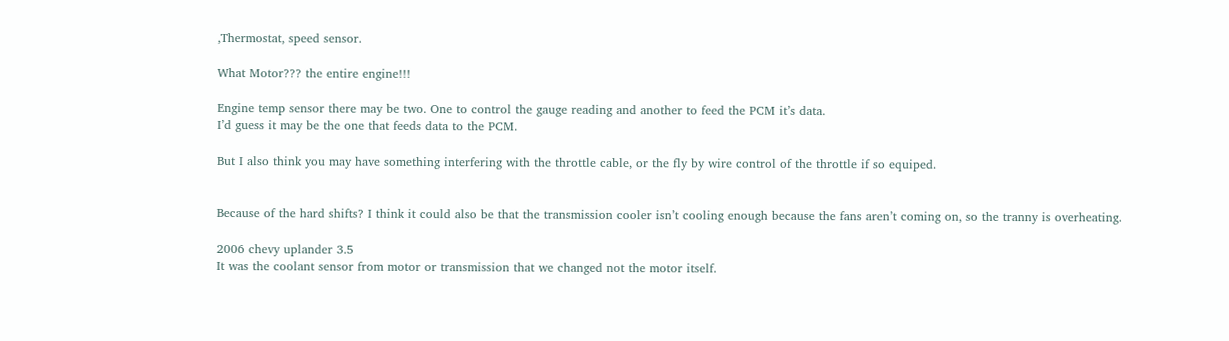,Thermostat, speed sensor.

What Motor??? the entire engine!!!

Engine temp sensor there may be two. One to control the gauge reading and another to feed the PCM it’s data.
I’d guess it may be the one that feeds data to the PCM.

But I also think you may have something interfering with the throttle cable, or the fly by wire control of the throttle if so equiped.


Because of the hard shifts? I think it could also be that the transmission cooler isn’t cooling enough because the fans aren’t coming on, so the tranny is overheating.

2006 chevy uplander 3.5
It was the coolant sensor from motor or transmission that we changed not the motor itself.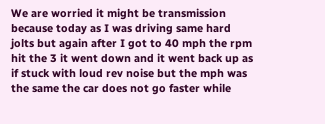We are worried it might be transmission because today as I was driving same hard jolts but again after I got to 40 mph the rpm hit the 3 it went down and it went back up as if stuck with loud rev noise but the mph was the same the car does not go faster while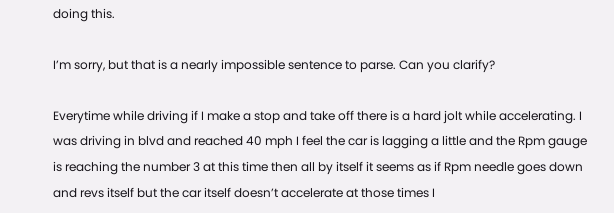doing this.

I’m sorry, but that is a nearly impossible sentence to parse. Can you clarify?

Everytime while driving if I make a stop and take off there is a hard jolt while accelerating. I was driving in blvd and reached 40 mph I feel the car is lagging a little and the Rpm gauge is reaching the number 3 at this time then all by itself it seems as if Rpm needle goes down and revs itself but the car itself doesn’t accelerate at those times I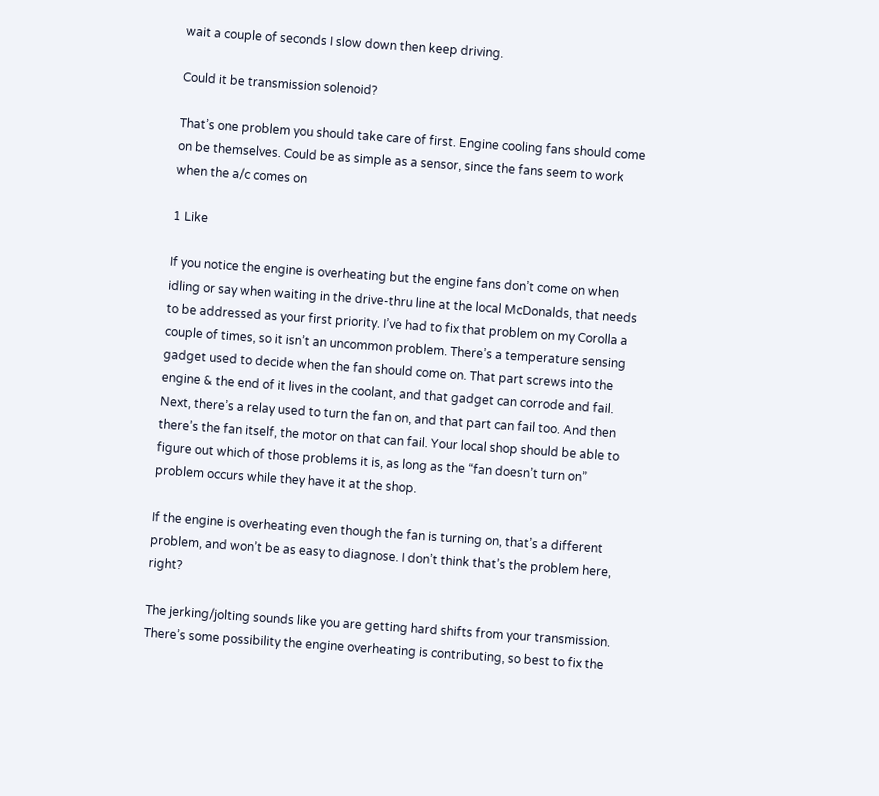wait a couple of seconds I slow down then keep driving.

Could it be transmission solenoid?

That’s one problem you should take care of first. Engine cooling fans should come on be themselves. Could be as simple as a sensor, since the fans seem to work when the a/c comes on

1 Like

If you notice the engine is overheating but the engine fans don’t come on when idling or say when waiting in the drive-thru line at the local McDonalds, that needs to be addressed as your first priority. I’ve had to fix that problem on my Corolla a couple of times, so it isn’t an uncommon problem. There’s a temperature sensing gadget used to decide when the fan should come on. That part screws into the engine & the end of it lives in the coolant, and that gadget can corrode and fail. Next, there’s a relay used to turn the fan on, and that part can fail too. And then there’s the fan itself, the motor on that can fail. Your local shop should be able to figure out which of those problems it is, as long as the “fan doesn’t turn on” problem occurs while they have it at the shop.

If the engine is overheating even though the fan is turning on, that’s a different problem, and won’t be as easy to diagnose. I don’t think that’s the problem here, right?

The jerking/jolting sounds like you are getting hard shifts from your transmission. There’s some possibility the engine overheating is contributing, so best to fix the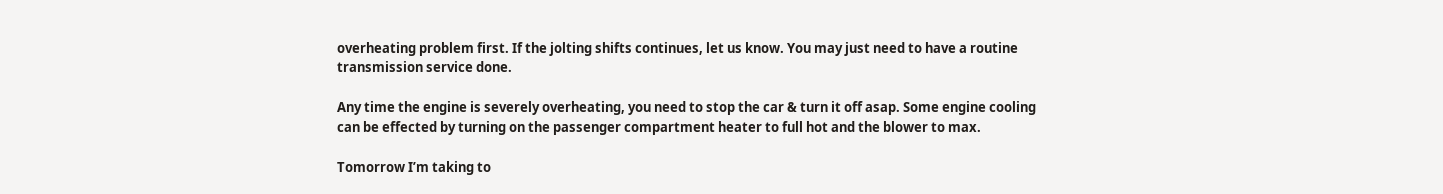overheating problem first. If the jolting shifts continues, let us know. You may just need to have a routine transmission service done.

Any time the engine is severely overheating, you need to stop the car & turn it off asap. Some engine cooling can be effected by turning on the passenger compartment heater to full hot and the blower to max.

Tomorrow I’m taking to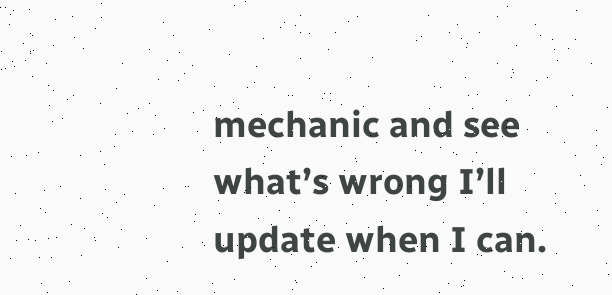mechanic and see what’s wrong I’ll update when I can.